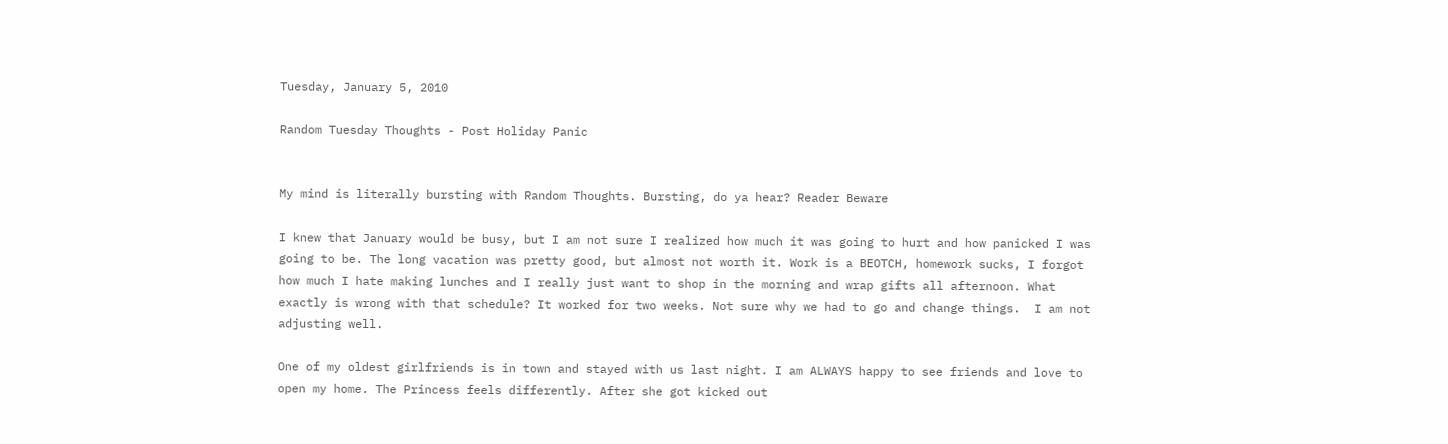Tuesday, January 5, 2010

Random Tuesday Thoughts - Post Holiday Panic


My mind is literally bursting with Random Thoughts. Bursting, do ya hear? Reader Beware

I knew that January would be busy, but I am not sure I realized how much it was going to hurt and how panicked I was going to be. The long vacation was pretty good, but almost not worth it. Work is a BEOTCH, homework sucks, I forgot how much I hate making lunches and I really just want to shop in the morning and wrap gifts all afternoon. What exactly is wrong with that schedule? It worked for two weeks. Not sure why we had to go and change things.  I am not adjusting well.

One of my oldest girlfriends is in town and stayed with us last night. I am ALWAYS happy to see friends and love to open my home. The Princess feels differently. After she got kicked out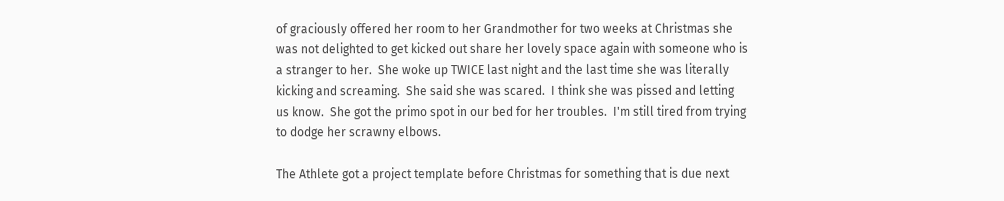of graciously offered her room to her Grandmother for two weeks at Christmas she was not delighted to get kicked out share her lovely space again with someone who is a stranger to her.  She woke up TWICE last night and the last time she was literally kicking and screaming.  She said she was scared.  I think she was pissed and letting us know.  She got the primo spot in our bed for her troubles.  I'm still tired from trying to dodge her scrawny elbows.

The Athlete got a project template before Christmas for something that is due next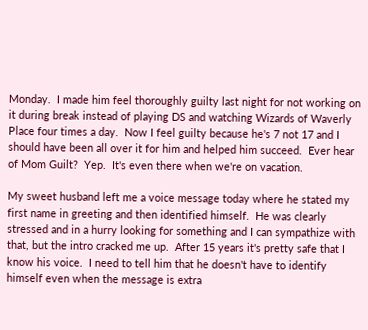Monday.  I made him feel thoroughly guilty last night for not working on it during break instead of playing DS and watching Wizards of Waverly Place four times a day.  Now I feel guilty because he's 7 not 17 and I should have been all over it for him and helped him succeed.  Ever hear of Mom Guilt?  Yep.  It's even there when we're on vacation.

My sweet husband left me a voice message today where he stated my first name in greeting and then identified himself.  He was clearly stressed and in a hurry looking for something and I can sympathize with that, but the intro cracked me up.  After 15 years it's pretty safe that I know his voice.  I need to tell him that he doesn't have to identify himself even when the message is extra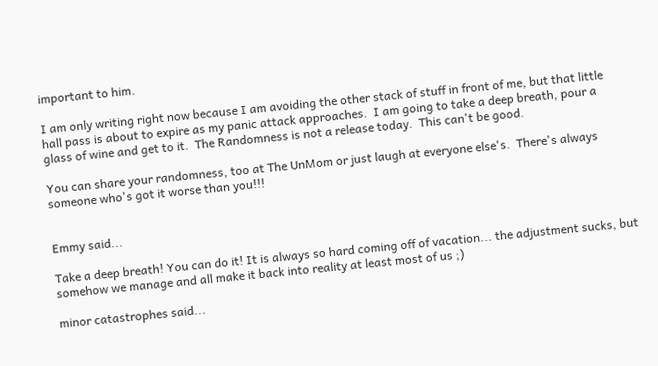important to him.

I am only writing right now because I am avoiding the other stack of stuff in front of me, but that little hall pass is about to expire as my panic attack approaches.  I am going to take a deep breath, pour a glass of wine and get to it.  The Randomness is not a release today.  This can't be good.

You can share your randomness, too at The UnMom or just laugh at everyone else's.  There's always someone who's got it worse than you!!!


Emmy said...

Take a deep breath! You can do it! It is always so hard coming off of vacation... the adjustment sucks, but somehow we manage and all make it back into reality at least most of us ;)

minor catastrophes said...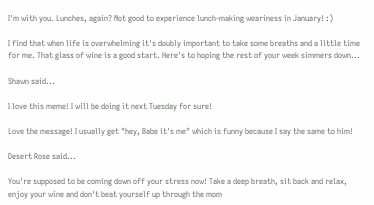I'm with you. Lunches, again? Not good to experience lunch-making weariness in January! :)

I find that when life is overwhelming it's doubly important to take some breaths and a little time for me. That glass of wine is a good start. Here's to hoping the rest of your week simmers down...

Shawn said...

I love this meme! I will be doing it next Tuesday for sure!

Love the message! I usually get "hey, Babe it's me" which is funny because I say the same to him!

Desert Rose said...

You're supposed to be coming down off your stress now! Take a deep breath, sit back and relax, enjoy your wine and don't beat yourself up through the mom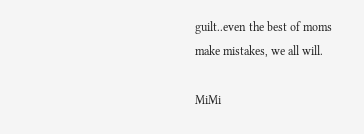guilt..even the best of moms make mistakes, we all will.

MiMi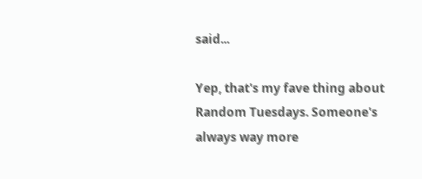said...

Yep, that's my fave thing about Random Tuesdays. Someone's always way more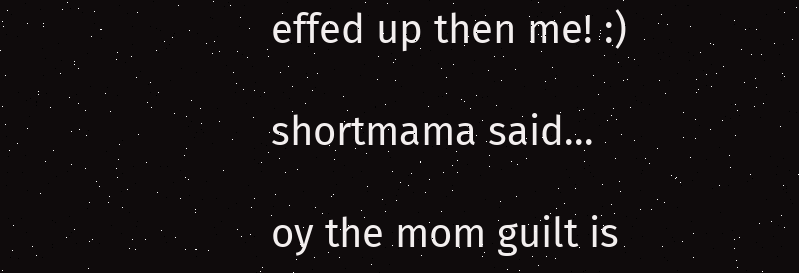effed up then me! :)

shortmama said...

oy the mom guilt is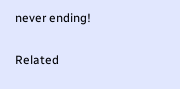never ending!


Related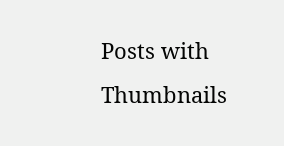Posts with Thumbnails